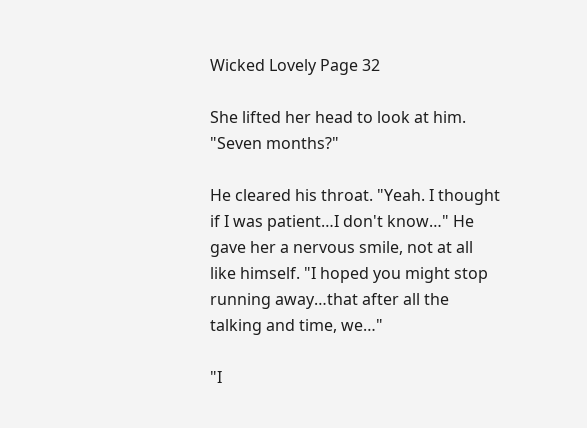Wicked Lovely Page 32

She lifted her head to look at him. "Seven months?"

He cleared his throat. "Yeah. I thought if I was patient…I don't know…" He gave her a nervous smile, not at all like himself. "I hoped you might stop running away…that after all the talking and time, we…"

"I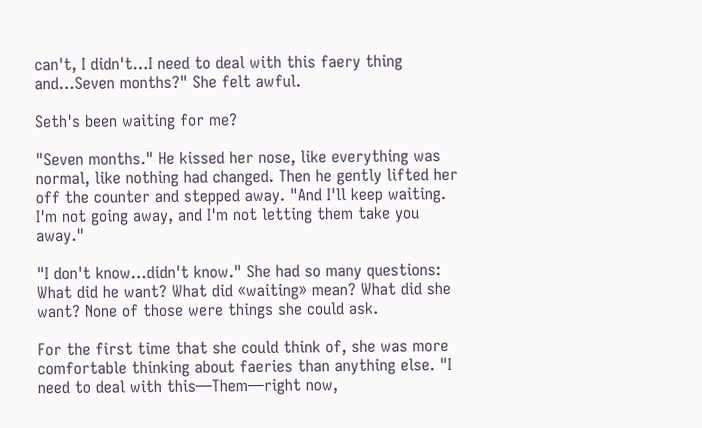can't, I didn't…I need to deal with this faery thing and…Seven months?" She felt awful.

Seth's been waiting for me?

"Seven months." He kissed her nose, like everything was normal, like nothing had changed. Then he gently lifted her off the counter and stepped away. "And I'll keep waiting. I'm not going away, and I'm not letting them take you away."

"I don't know…didn't know." She had so many questions: What did he want? What did «waiting» mean? What did she want? None of those were things she could ask.

For the first time that she could think of, she was more comfortable thinking about faeries than anything else. "I need to deal with this—Them—right now,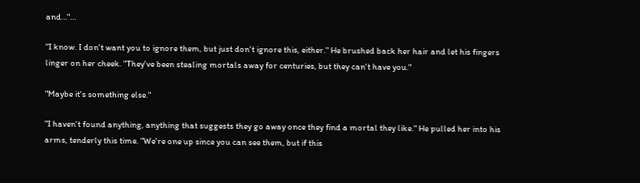and…"…

"I know. I don't want you to ignore them, but just don't ignore this, either." He brushed back her hair and let his fingers linger on her cheek. "They've been stealing mortals away for centuries, but they can't have you."

"Maybe it's something else."

"I haven't found anything, anything that suggests they go away once they find a mortal they like." He pulled her into his arms, tenderly this time. "We're one up since you can see them, but if this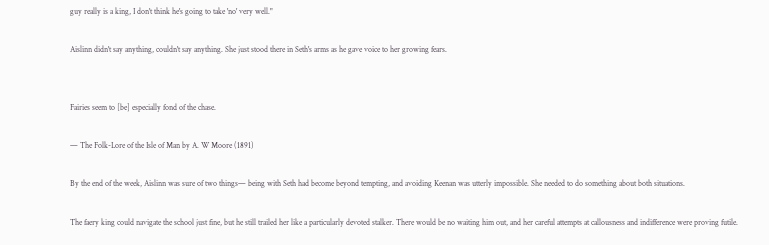guy really is a king, I don't think he's going to take 'no' very well."

Aislinn didn't say anything, couldn't say anything. She just stood there in Seth's arms as he gave voice to her growing fears.


Fairies seem to [be] especially fond of the chase.

— The Folk-Lore of the Isle of Man by A. W Moore (1891)

By the end of the week, Aislinn was sure of two things— being with Seth had become beyond tempting, and avoiding Keenan was utterly impossible. She needed to do something about both situations.

The faery king could navigate the school just fine, but he still trailed her like a particularly devoted stalker. There would be no waiting him out, and her careful attempts at callousness and indifference were proving futile.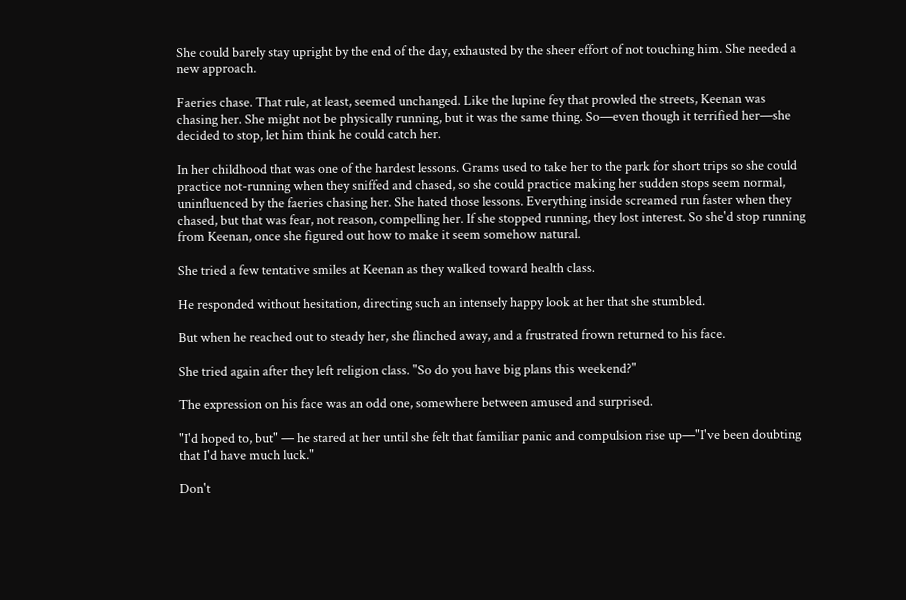She could barely stay upright by the end of the day, exhausted by the sheer effort of not touching him. She needed a new approach.

Faeries chase. That rule, at least, seemed unchanged. Like the lupine fey that prowled the streets, Keenan was chasing her. She might not be physically running, but it was the same thing. So—even though it terrified her—she decided to stop, let him think he could catch her.

In her childhood that was one of the hardest lessons. Grams used to take her to the park for short trips so she could practice not-running when they sniffed and chased, so she could practice making her sudden stops seem normal, uninfluenced by the faeries chasing her. She hated those lessons. Everything inside screamed run faster when they chased, but that was fear, not reason, compelling her. If she stopped running, they lost interest. So she'd stop running from Keenan, once she figured out how to make it seem somehow natural.

She tried a few tentative smiles at Keenan as they walked toward health class.

He responded without hesitation, directing such an intensely happy look at her that she stumbled.

But when he reached out to steady her, she flinched away, and a frustrated frown returned to his face.

She tried again after they left religion class. "So do you have big plans this weekend?"

The expression on his face was an odd one, somewhere between amused and surprised.

"I'd hoped to, but" — he stared at her until she felt that familiar panic and compulsion rise up—"I've been doubting that I'd have much luck."

Don't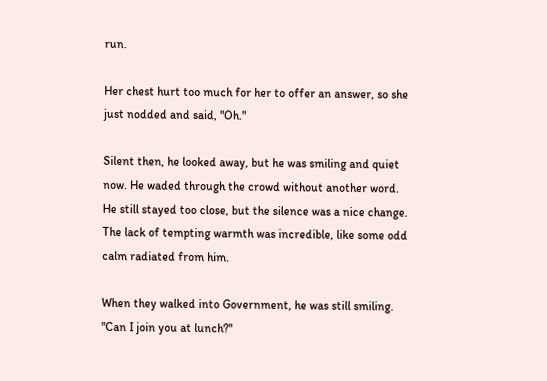run.

Her chest hurt too much for her to offer an answer, so she just nodded and said, "Oh."

Silent then, he looked away, but he was smiling and quiet now. He waded through the crowd without another word. He still stayed too close, but the silence was a nice change. The lack of tempting warmth was incredible, like some odd calm radiated from him.

When they walked into Government, he was still smiling. "Can I join you at lunch?"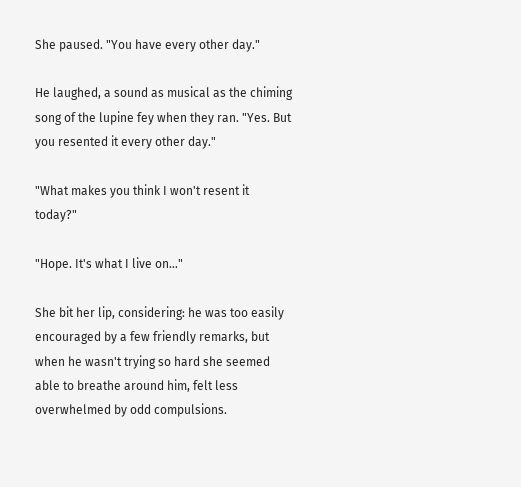She paused. "You have every other day."

He laughed, a sound as musical as the chiming song of the lupine fey when they ran. "Yes. But you resented it every other day."

"What makes you think I won't resent it today?"

"Hope. It's what I live on…"

She bit her lip, considering: he was too easily encouraged by a few friendly remarks, but when he wasn't trying so hard she seemed able to breathe around him, felt less overwhelmed by odd compulsions.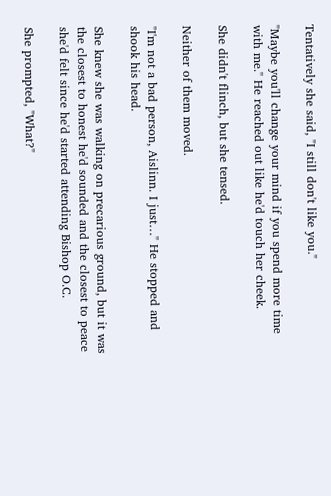Tentatively she said, "I still don't like you."

"Maybe you'll change your mind if you spend more time with me." He reached out like he'd touch her cheek.

She didn't flinch, but she tensed.

Neither of them moved.

"I'm not a bad person, Aislinn. I just…" He stopped and shook his head.

She knew she was walking on precarious ground, but it was the closest to honest he'd sounded and the closest to peace she'd felt since he'd started attending Bishop O.C.

She prompted, "What?"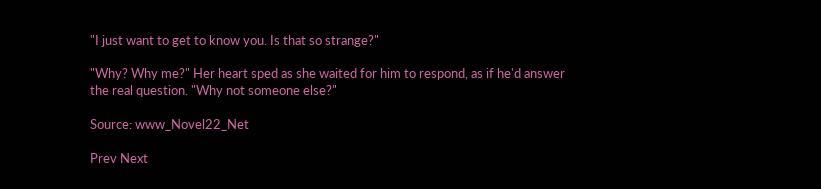"I just want to get to know you. Is that so strange?"

"Why? Why me?" Her heart sped as she waited for him to respond, as if he'd answer the real question. "Why not someone else?"

Source: www_Novel22_Net

Prev Next